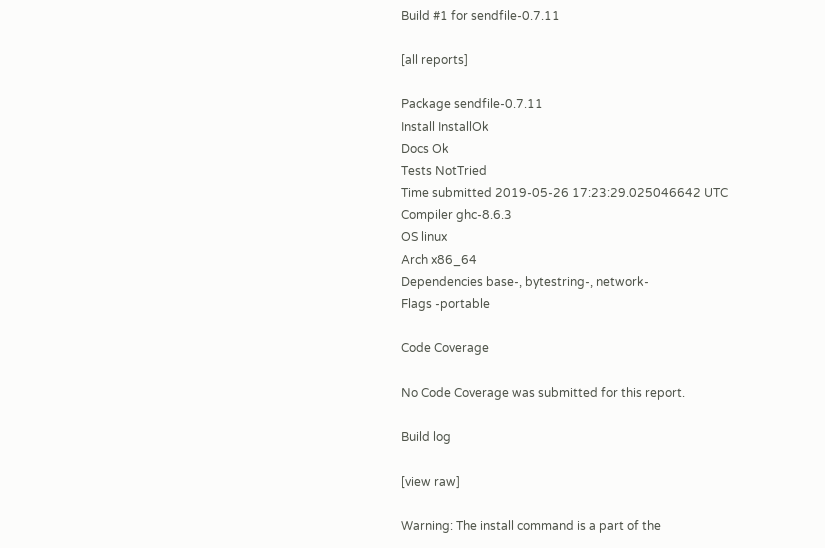Build #1 for sendfile-0.7.11

[all reports]

Package sendfile-0.7.11
Install InstallOk
Docs Ok
Tests NotTried
Time submitted 2019-05-26 17:23:29.025046642 UTC
Compiler ghc-8.6.3
OS linux
Arch x86_64
Dependencies base-, bytestring-, network-
Flags -portable

Code Coverage

No Code Coverage was submitted for this report.

Build log

[view raw]

Warning: The install command is a part of the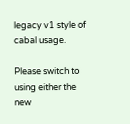legacy v1 style of cabal usage.

Please switch to using either the new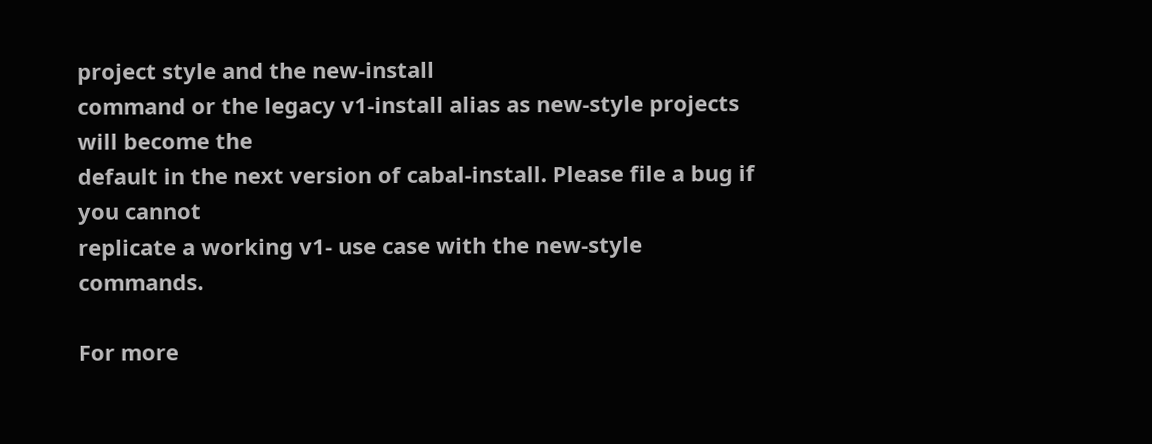project style and the new-install
command or the legacy v1-install alias as new-style projects will become the
default in the next version of cabal-install. Please file a bug if you cannot
replicate a working v1- use case with the new-style commands.

For more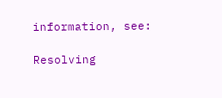information, see:

Resolving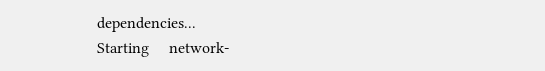dependencies...
Starting     network-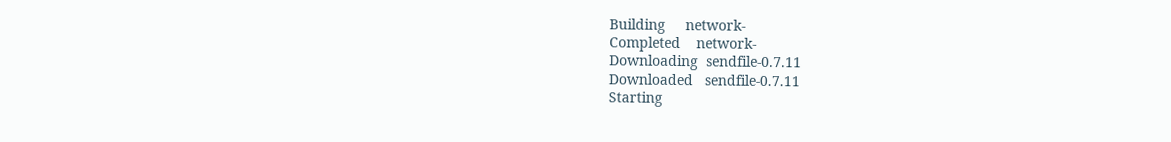Building     network-
Completed    network-
Downloading  sendfile-0.7.11
Downloaded   sendfile-0.7.11
Starting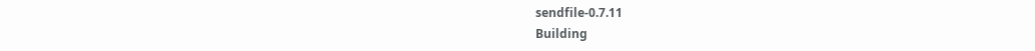sendfile-0.7.11
Building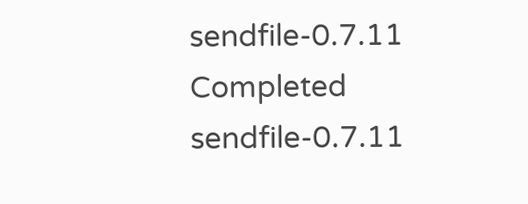sendfile-0.7.11
Completed    sendfile-0.7.11